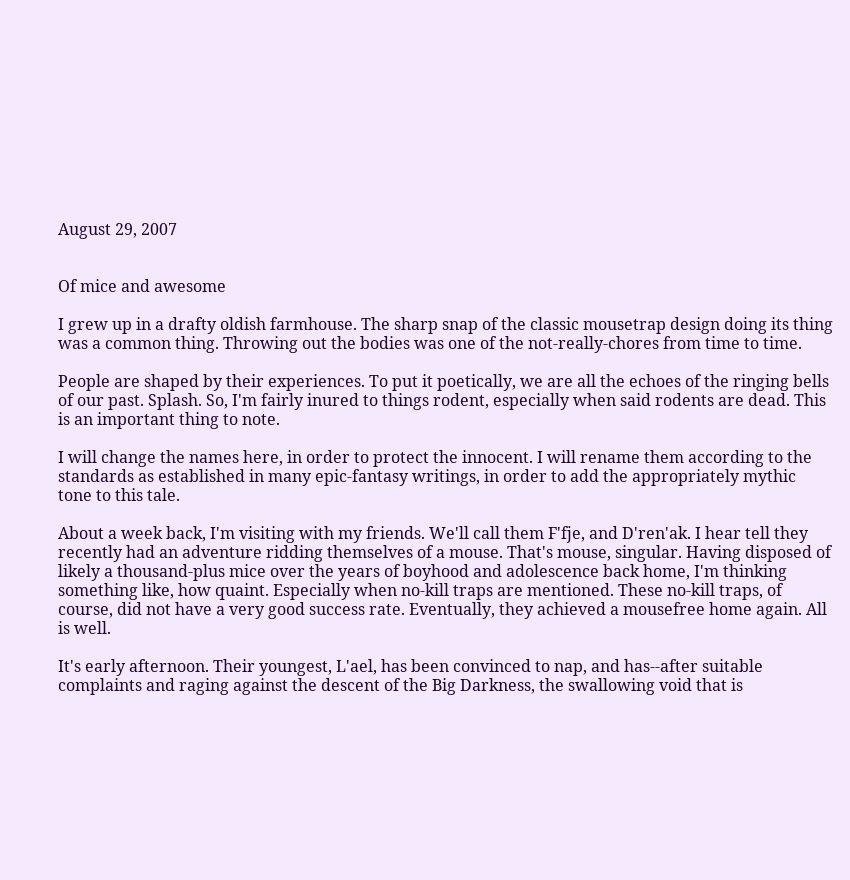August 29, 2007


Of mice and awesome

I grew up in a drafty oldish farmhouse. The sharp snap of the classic mousetrap design doing its thing was a common thing. Throwing out the bodies was one of the not-really-chores from time to time.

People are shaped by their experiences. To put it poetically, we are all the echoes of the ringing bells of our past. Splash. So, I'm fairly inured to things rodent, especially when said rodents are dead. This is an important thing to note.

I will change the names here, in order to protect the innocent. I will rename them according to the standards as established in many epic-fantasy writings, in order to add the appropriately mythic tone to this tale.

About a week back, I'm visiting with my friends. We'll call them F'fje, and D'ren'ak. I hear tell they recently had an adventure ridding themselves of a mouse. That's mouse, singular. Having disposed of likely a thousand-plus mice over the years of boyhood and adolescence back home, I'm thinking something like, how quaint. Especially when no-kill traps are mentioned. These no-kill traps, of course, did not have a very good success rate. Eventually, they achieved a mousefree home again. All is well.

It's early afternoon. Their youngest, L'ael, has been convinced to nap, and has--after suitable complaints and raging against the descent of the Big Darkness, the swallowing void that is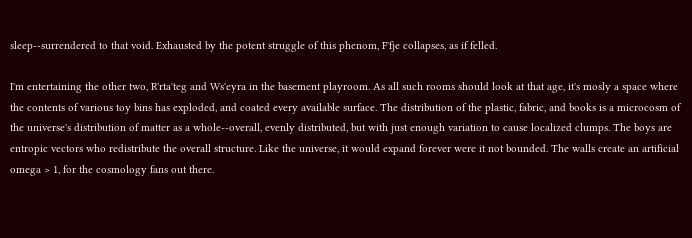sleep--surrendered to that void. Exhausted by the potent struggle of this phenom, F'fje collapses, as if felled.

I'm entertaining the other two, R'rta'teg and Ws'eyra in the basement playroom. As all such rooms should look at that age, it's mosly a space where the contents of various toy bins has exploded, and coated every available surface. The distribution of the plastic, fabric, and books is a microcosm of the universe's distribution of matter as a whole--overall, evenly distributed, but with just enough variation to cause localized clumps. The boys are entropic vectors who redistribute the overall structure. Like the universe, it would expand forever were it not bounded. The walls create an artificial omega > 1, for the cosmology fans out there.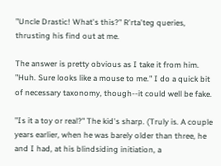"Uncle Drastic! What's this?" R'rta'teg queries, thrusting his find out at me.

The answer is pretty obvious as I take it from him. "Huh. Sure looks like a mouse to me." I do a quick bit of necessary taxonomy, though--it could well be fake.

"Is it a toy or real?" The kid's sharp. (Truly is. A couple years earlier, when he was barely older than three, he and I had, at his blindsiding initiation, a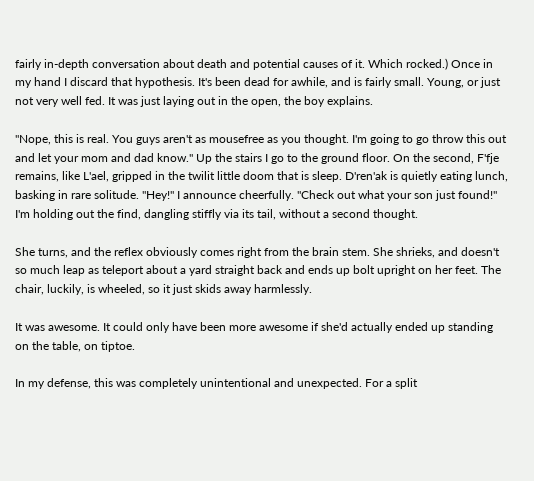fairly in-depth conversation about death and potential causes of it. Which rocked.) Once in my hand I discard that hypothesis. It's been dead for awhile, and is fairly small. Young, or just not very well fed. It was just laying out in the open, the boy explains.

"Nope, this is real. You guys aren't as mousefree as you thought. I'm going to go throw this out and let your mom and dad know." Up the stairs I go to the ground floor. On the second, F'fje remains, like L'ael, gripped in the twilit little doom that is sleep. D'ren'ak is quietly eating lunch, basking in rare solitude. "Hey!" I announce cheerfully. "Check out what your son just found!" I'm holding out the find, dangling stiffly via its tail, without a second thought.

She turns, and the reflex obviously comes right from the brain stem. She shrieks, and doesn't so much leap as teleport about a yard straight back and ends up bolt upright on her feet. The chair, luckily, is wheeled, so it just skids away harmlessly.

It was awesome. It could only have been more awesome if she'd actually ended up standing on the table, on tiptoe.

In my defense, this was completely unintentional and unexpected. For a split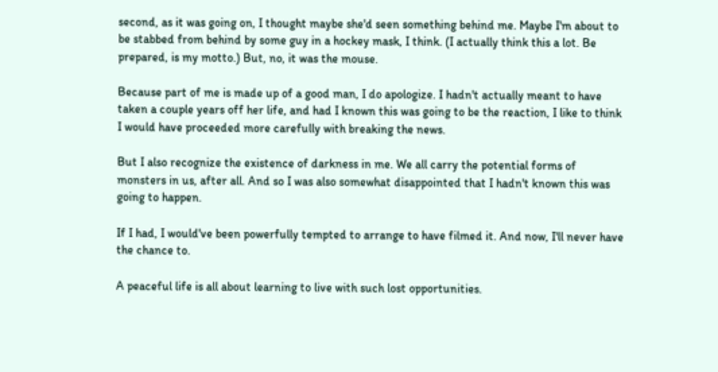second, as it was going on, I thought maybe she'd seen something behind me. Maybe I'm about to be stabbed from behind by some guy in a hockey mask, I think. (I actually think this a lot. Be prepared, is my motto.) But, no, it was the mouse.

Because part of me is made up of a good man, I do apologize. I hadn't actually meant to have taken a couple years off her life, and had I known this was going to be the reaction, I like to think I would have proceeded more carefully with breaking the news.

But I also recognize the existence of darkness in me. We all carry the potential forms of monsters in us, after all. And so I was also somewhat disappointed that I hadn't known this was going to happen.

If I had, I would've been powerfully tempted to arrange to have filmed it. And now, I'll never have the chance to.

A peaceful life is all about learning to live with such lost opportunities.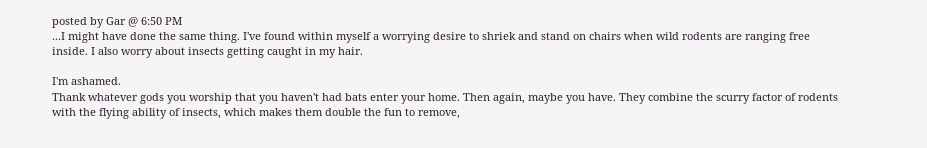posted by Gar @ 6:50 PM
...I might have done the same thing. I've found within myself a worrying desire to shriek and stand on chairs when wild rodents are ranging free inside. I also worry about insects getting caught in my hair.

I'm ashamed.
Thank whatever gods you worship that you haven't had bats enter your home. Then again, maybe you have. They combine the scurry factor of rodents with the flying ability of insects, which makes them double the fun to remove,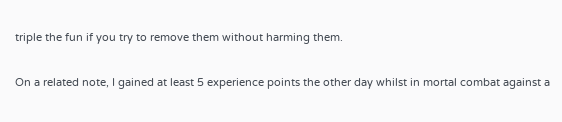triple the fun if you try to remove them without harming them.

On a related note, I gained at least 5 experience points the other day whilst in mortal combat against a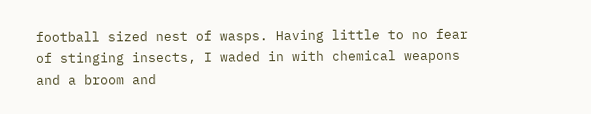football sized nest of wasps. Having little to no fear of stinging insects, I waded in with chemical weapons and a broom and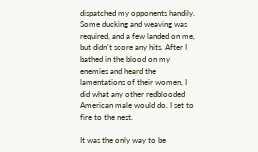dispatched my opponents handily. Some ducking and weaving was required, and a few landed on me, but didn't score any hits. After I bathed in the blood on my enemies and heard the lamentations of their women, I did what any other redblooded American male would do. I set to fire to the nest.

It was the only way to be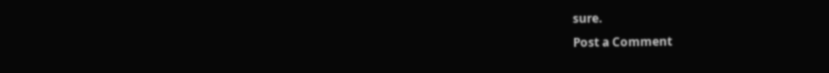sure.
Post a Comment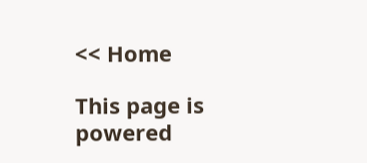<< Home

This page is powered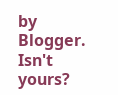by Blogger. Isn't yours?